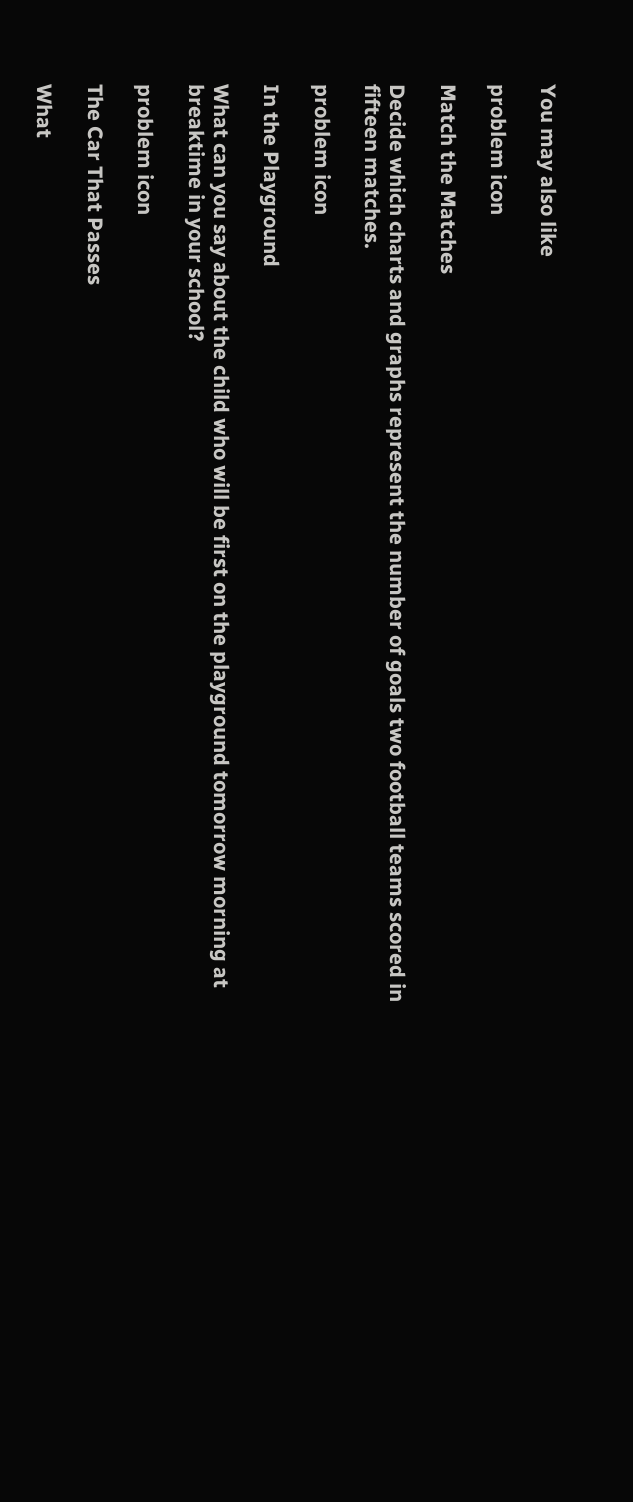You may also like

problem icon

Match the Matches

Decide which charts and graphs represent the number of goals two football teams scored in fifteen matches.

problem icon

In the Playground

What can you say about the child who will be first on the playground tomorrow morning at breaktime in your school?

problem icon

The Car That Passes

What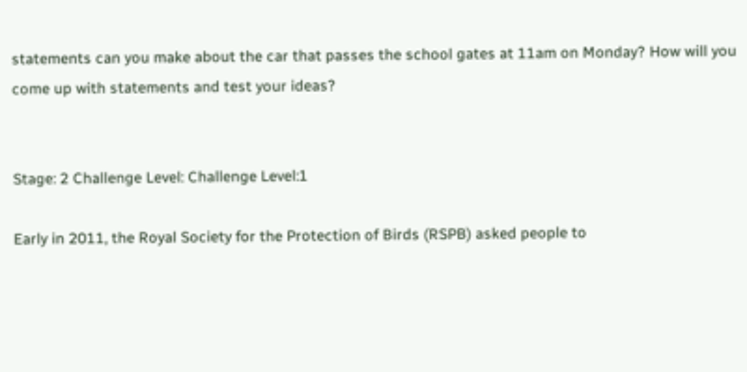statements can you make about the car that passes the school gates at 11am on Monday? How will you come up with statements and test your ideas?


Stage: 2 Challenge Level: Challenge Level:1

Early in 2011, the Royal Society for the Protection of Birds (RSPB) asked people to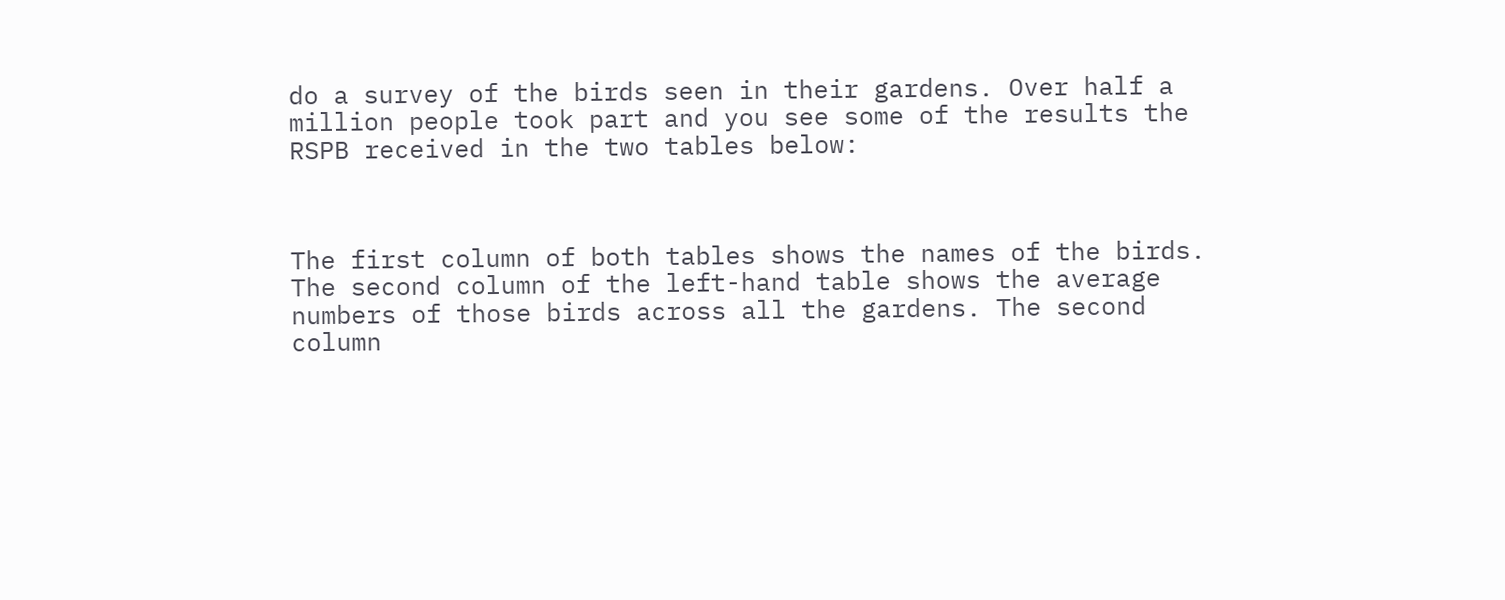do a survey of the birds seen in their gardens. Over half a million people took part and you see some of the results the RSPB received in the two tables below:



The first column of both tables shows the names of the birds.  The second column of the left-hand table shows the average numbers of those birds across all the gardens. The second column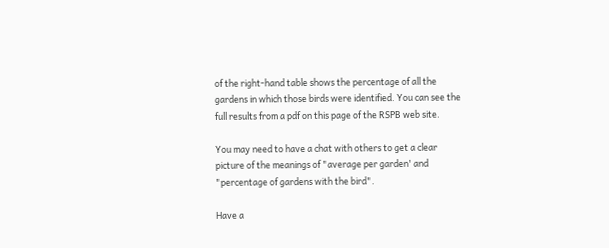of the right-hand table shows the percentage of all the gardens in which those birds were identified. You can see the full results from a pdf on this page of the RSPB web site.

You may need to have a chat with others to get a clear picture of the meanings of "average per garden' and "percentage of gardens with the bird".

Have a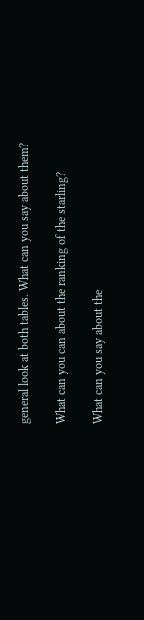general look at both tables. What can you say about them?

What can you can about the ranking of the starling?

What can you say about the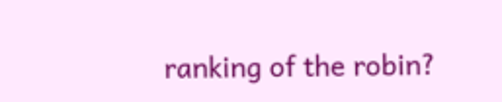ranking of the robin?